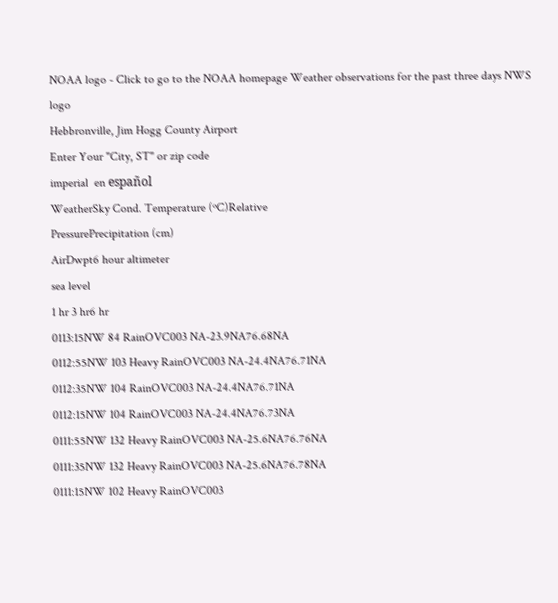NOAA logo - Click to go to the NOAA homepage Weather observations for the past three days NWS logo
Hebbronville, Jim Hogg County Airport
Enter Your "City, ST" or zip code
imperial  en español
WeatherSky Cond. Temperature (ºC)Relative
PressurePrecipitation (cm)
AirDwpt6 hour altimeter
sea level
1 hr 3 hr6 hr
0113:15NW 84 RainOVC003 NA-23.9NA76.68NA
0112:55NW 103 Heavy RainOVC003 NA-24.4NA76.71NA
0112:35NW 104 RainOVC003 NA-24.4NA76.71NA
0112:15NW 104 RainOVC003 NA-24.4NA76.73NA
0111:55NW 132 Heavy RainOVC003 NA-25.6NA76.76NA
0111:35NW 132 Heavy RainOVC003 NA-25.6NA76.78NA
0111:15NW 102 Heavy RainOVC003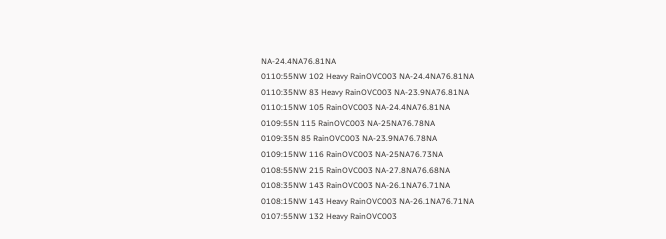NA-24.4NA76.81NA
0110:55NW 102 Heavy RainOVC003 NA-24.4NA76.81NA
0110:35NW 83 Heavy RainOVC003 NA-23.9NA76.81NA
0110:15NW 105 RainOVC003 NA-24.4NA76.81NA
0109:55N 115 RainOVC003 NA-25NA76.78NA
0109:35N 85 RainOVC003 NA-23.9NA76.78NA
0109:15NW 116 RainOVC003 NA-25NA76.73NA
0108:55NW 215 RainOVC003 NA-27.8NA76.68NA
0108:35NW 143 RainOVC003 NA-26.1NA76.71NA
0108:15NW 143 Heavy RainOVC003 NA-26.1NA76.71NA
0107:55NW 132 Heavy RainOVC003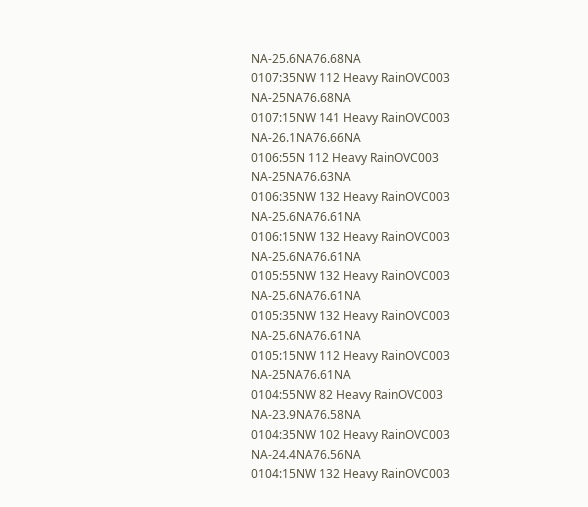NA-25.6NA76.68NA
0107:35NW 112 Heavy RainOVC003 NA-25NA76.68NA
0107:15NW 141 Heavy RainOVC003 NA-26.1NA76.66NA
0106:55N 112 Heavy RainOVC003 NA-25NA76.63NA
0106:35NW 132 Heavy RainOVC003 NA-25.6NA76.61NA
0106:15NW 132 Heavy RainOVC003 NA-25.6NA76.61NA
0105:55NW 132 Heavy RainOVC003 NA-25.6NA76.61NA
0105:35NW 132 Heavy RainOVC003 NA-25.6NA76.61NA
0105:15NW 112 Heavy RainOVC003 NA-25NA76.61NA
0104:55NW 82 Heavy RainOVC003 NA-23.9NA76.58NA
0104:35NW 102 Heavy RainOVC003 NA-24.4NA76.56NA
0104:15NW 132 Heavy RainOVC003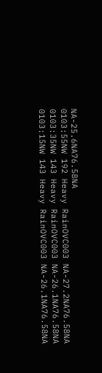NA-25.6NA76.58NA
0103:55NW 192 Heavy RainOVC003 NA-27.2NA76.58NA
0103:35NW 143 Heavy RainOVC003 NA-26.1NA76.58NA
0103:15NW 143 Heavy RainOVC003 NA-26.1NA76.58NA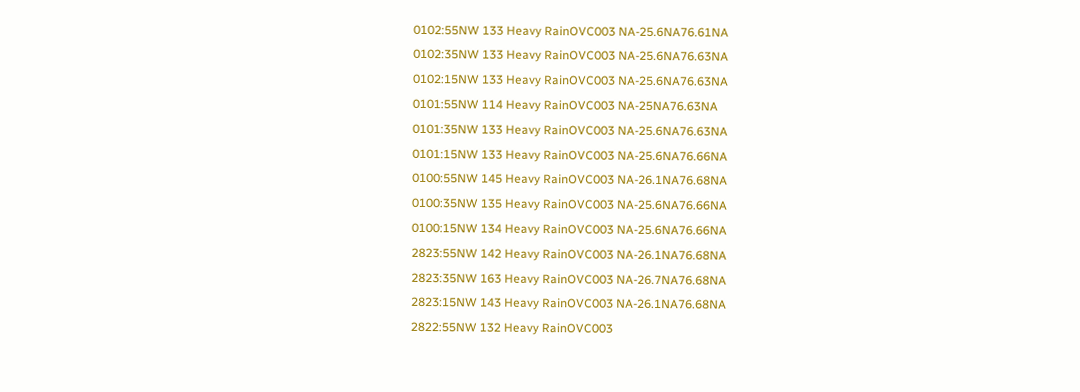0102:55NW 133 Heavy RainOVC003 NA-25.6NA76.61NA
0102:35NW 133 Heavy RainOVC003 NA-25.6NA76.63NA
0102:15NW 133 Heavy RainOVC003 NA-25.6NA76.63NA
0101:55NW 114 Heavy RainOVC003 NA-25NA76.63NA
0101:35NW 133 Heavy RainOVC003 NA-25.6NA76.63NA
0101:15NW 133 Heavy RainOVC003 NA-25.6NA76.66NA
0100:55NW 145 Heavy RainOVC003 NA-26.1NA76.68NA
0100:35NW 135 Heavy RainOVC003 NA-25.6NA76.66NA
0100:15NW 134 Heavy RainOVC003 NA-25.6NA76.66NA
2823:55NW 142 Heavy RainOVC003 NA-26.1NA76.68NA
2823:35NW 163 Heavy RainOVC003 NA-26.7NA76.68NA
2823:15NW 143 Heavy RainOVC003 NA-26.1NA76.68NA
2822:55NW 132 Heavy RainOVC003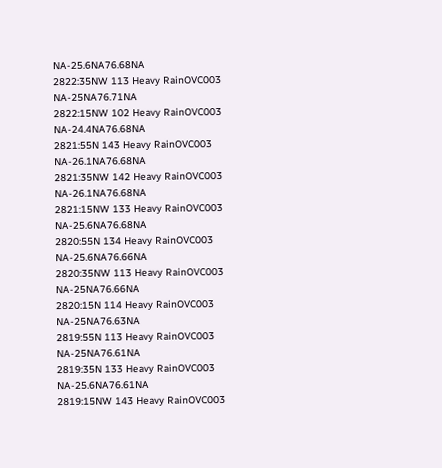NA-25.6NA76.68NA
2822:35NW 113 Heavy RainOVC003 NA-25NA76.71NA
2822:15NW 102 Heavy RainOVC003 NA-24.4NA76.68NA
2821:55N 143 Heavy RainOVC003 NA-26.1NA76.68NA
2821:35NW 142 Heavy RainOVC003 NA-26.1NA76.68NA
2821:15NW 133 Heavy RainOVC003 NA-25.6NA76.68NA
2820:55N 134 Heavy RainOVC003 NA-25.6NA76.66NA
2820:35NW 113 Heavy RainOVC003 NA-25NA76.66NA
2820:15N 114 Heavy RainOVC003 NA-25NA76.63NA
2819:55N 113 Heavy RainOVC003 NA-25NA76.61NA
2819:35N 133 Heavy RainOVC003 NA-25.6NA76.61NA
2819:15NW 143 Heavy RainOVC003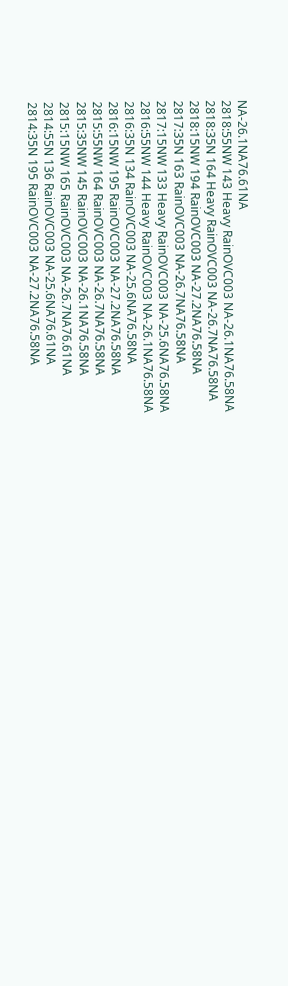NA-26.1NA76.61NA
2818:55NW 143 Heavy RainOVC003 NA-26.1NA76.58NA
2818:35N 164 Heavy RainOVC003 NA-26.7NA76.58NA
2818:15NW 194 RainOVC003 NA-27.2NA76.58NA
2817:35N 163 RainOVC003 NA-26.7NA76.58NA
2817:15NW 133 Heavy RainOVC003 NA-25.6NA76.58NA
2816:55NW 144 Heavy RainOVC003 NA-26.1NA76.58NA
2816:35N 134 RainOVC003 NA-25.6NA76.58NA
2816:15NW 195 RainOVC003 NA-27.2NA76.58NA
2815:55NW 164 RainOVC003 NA-26.7NA76.58NA
2815:35NW 145 RainOVC003 NA-26.1NA76.58NA
2815:15NW 165 RainOVC003 NA-26.7NA76.61NA
2814:55N 136 RainOVC003 NA-25.6NA76.61NA
2814:35N 195 RainOVC003 NA-27.2NA76.58NA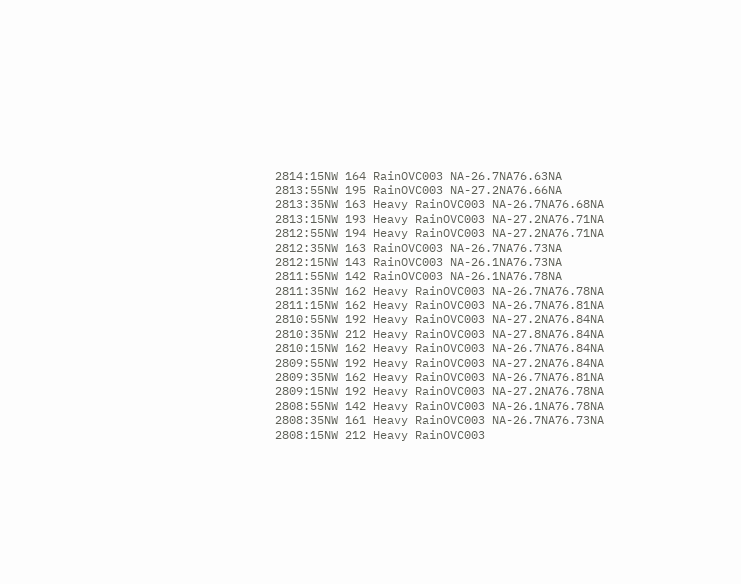2814:15NW 164 RainOVC003 NA-26.7NA76.63NA
2813:55NW 195 RainOVC003 NA-27.2NA76.66NA
2813:35NW 163 Heavy RainOVC003 NA-26.7NA76.68NA
2813:15NW 193 Heavy RainOVC003 NA-27.2NA76.71NA
2812:55NW 194 Heavy RainOVC003 NA-27.2NA76.71NA
2812:35NW 163 RainOVC003 NA-26.7NA76.73NA
2812:15NW 143 RainOVC003 NA-26.1NA76.73NA
2811:55NW 142 RainOVC003 NA-26.1NA76.78NA
2811:35NW 162 Heavy RainOVC003 NA-26.7NA76.78NA
2811:15NW 162 Heavy RainOVC003 NA-26.7NA76.81NA
2810:55NW 192 Heavy RainOVC003 NA-27.2NA76.84NA
2810:35NW 212 Heavy RainOVC003 NA-27.8NA76.84NA
2810:15NW 162 Heavy RainOVC003 NA-26.7NA76.84NA
2809:55NW 192 Heavy RainOVC003 NA-27.2NA76.84NA
2809:35NW 162 Heavy RainOVC003 NA-26.7NA76.81NA
2809:15NW 192 Heavy RainOVC003 NA-27.2NA76.78NA
2808:55NW 142 Heavy RainOVC003 NA-26.1NA76.78NA
2808:35NW 161 Heavy RainOVC003 NA-26.7NA76.73NA
2808:15NW 212 Heavy RainOVC003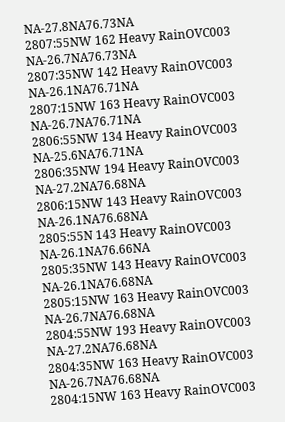NA-27.8NA76.73NA
2807:55NW 162 Heavy RainOVC003 NA-26.7NA76.73NA
2807:35NW 142 Heavy RainOVC003 NA-26.1NA76.71NA
2807:15NW 163 Heavy RainOVC003 NA-26.7NA76.71NA
2806:55NW 134 Heavy RainOVC003 NA-25.6NA76.71NA
2806:35NW 194 Heavy RainOVC003 NA-27.2NA76.68NA
2806:15NW 143 Heavy RainOVC003 NA-26.1NA76.68NA
2805:55N 143 Heavy RainOVC003 NA-26.1NA76.66NA
2805:35NW 143 Heavy RainOVC003 NA-26.1NA76.68NA
2805:15NW 163 Heavy RainOVC003 NA-26.7NA76.68NA
2804:55NW 193 Heavy RainOVC003 NA-27.2NA76.68NA
2804:35NW 163 Heavy RainOVC003 NA-26.7NA76.68NA
2804:15NW 163 Heavy RainOVC003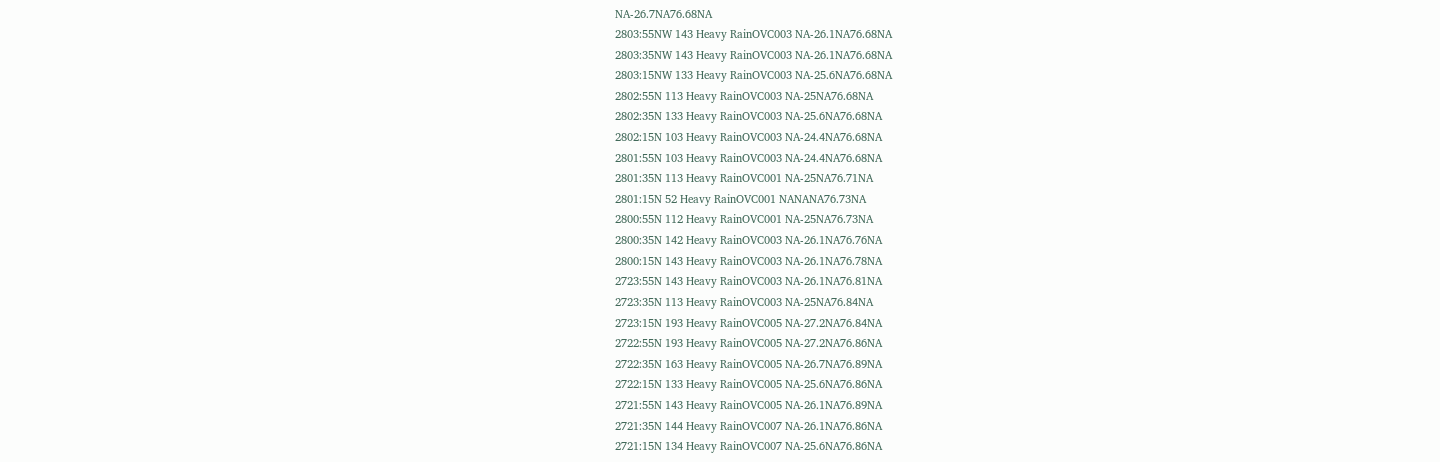NA-26.7NA76.68NA
2803:55NW 143 Heavy RainOVC003 NA-26.1NA76.68NA
2803:35NW 143 Heavy RainOVC003 NA-26.1NA76.68NA
2803:15NW 133 Heavy RainOVC003 NA-25.6NA76.68NA
2802:55N 113 Heavy RainOVC003 NA-25NA76.68NA
2802:35N 133 Heavy RainOVC003 NA-25.6NA76.68NA
2802:15N 103 Heavy RainOVC003 NA-24.4NA76.68NA
2801:55N 103 Heavy RainOVC003 NA-24.4NA76.68NA
2801:35N 113 Heavy RainOVC001 NA-25NA76.71NA
2801:15N 52 Heavy RainOVC001 NANANA76.73NA
2800:55N 112 Heavy RainOVC001 NA-25NA76.73NA
2800:35N 142 Heavy RainOVC003 NA-26.1NA76.76NA
2800:15N 143 Heavy RainOVC003 NA-26.1NA76.78NA
2723:55N 143 Heavy RainOVC003 NA-26.1NA76.81NA
2723:35N 113 Heavy RainOVC003 NA-25NA76.84NA
2723:15N 193 Heavy RainOVC005 NA-27.2NA76.84NA
2722:55N 193 Heavy RainOVC005 NA-27.2NA76.86NA
2722:35N 163 Heavy RainOVC005 NA-26.7NA76.89NA
2722:15N 133 Heavy RainOVC005 NA-25.6NA76.86NA
2721:55N 143 Heavy RainOVC005 NA-26.1NA76.89NA
2721:35N 144 Heavy RainOVC007 NA-26.1NA76.86NA
2721:15N 134 Heavy RainOVC007 NA-25.6NA76.86NA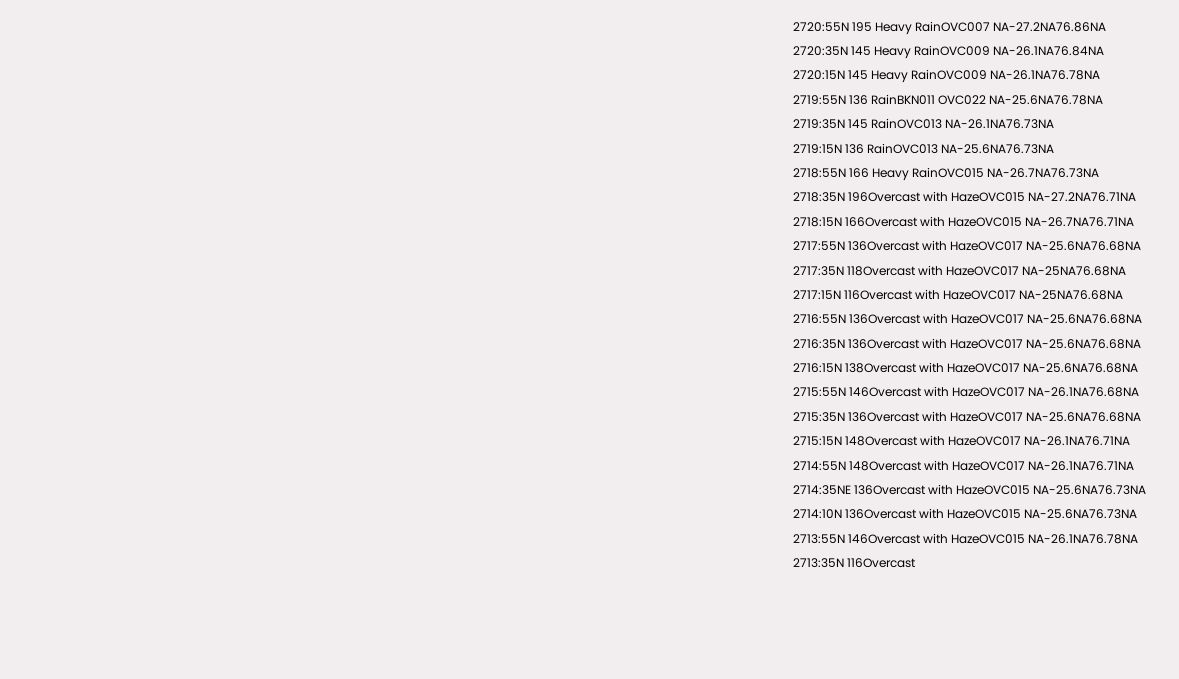2720:55N 195 Heavy RainOVC007 NA-27.2NA76.86NA
2720:35N 145 Heavy RainOVC009 NA-26.1NA76.84NA
2720:15N 145 Heavy RainOVC009 NA-26.1NA76.78NA
2719:55N 136 RainBKN011 OVC022 NA-25.6NA76.78NA
2719:35N 145 RainOVC013 NA-26.1NA76.73NA
2719:15N 136 RainOVC013 NA-25.6NA76.73NA
2718:55N 166 Heavy RainOVC015 NA-26.7NA76.73NA
2718:35N 196Overcast with HazeOVC015 NA-27.2NA76.71NA
2718:15N 166Overcast with HazeOVC015 NA-26.7NA76.71NA
2717:55N 136Overcast with HazeOVC017 NA-25.6NA76.68NA
2717:35N 118Overcast with HazeOVC017 NA-25NA76.68NA
2717:15N 116Overcast with HazeOVC017 NA-25NA76.68NA
2716:55N 136Overcast with HazeOVC017 NA-25.6NA76.68NA
2716:35N 136Overcast with HazeOVC017 NA-25.6NA76.68NA
2716:15N 138Overcast with HazeOVC017 NA-25.6NA76.68NA
2715:55N 146Overcast with HazeOVC017 NA-26.1NA76.68NA
2715:35N 136Overcast with HazeOVC017 NA-25.6NA76.68NA
2715:15N 148Overcast with HazeOVC017 NA-26.1NA76.71NA
2714:55N 148Overcast with HazeOVC017 NA-26.1NA76.71NA
2714:35NE 136Overcast with HazeOVC015 NA-25.6NA76.73NA
2714:10N 136Overcast with HazeOVC015 NA-25.6NA76.73NA
2713:55N 146Overcast with HazeOVC015 NA-26.1NA76.78NA
2713:35N 116Overcast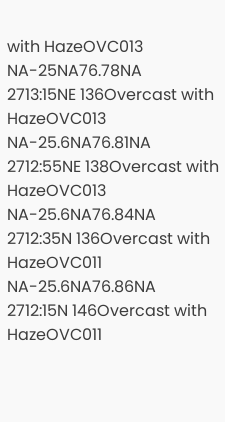with HazeOVC013 NA-25NA76.78NA
2713:15NE 136Overcast with HazeOVC013 NA-25.6NA76.81NA
2712:55NE 138Overcast with HazeOVC013 NA-25.6NA76.84NA
2712:35N 136Overcast with HazeOVC011 NA-25.6NA76.86NA
2712:15N 146Overcast with HazeOVC011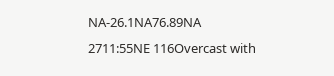NA-26.1NA76.89NA
2711:55NE 116Overcast with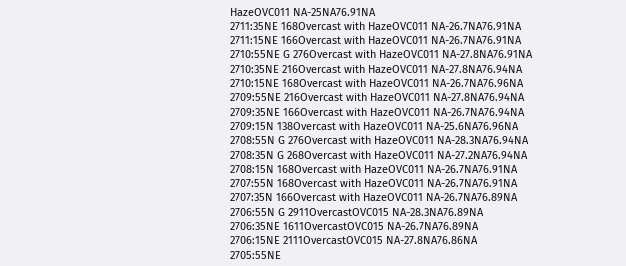HazeOVC011 NA-25NA76.91NA
2711:35NE 168Overcast with HazeOVC011 NA-26.7NA76.91NA
2711:15NE 166Overcast with HazeOVC011 NA-26.7NA76.91NA
2710:55NE G 276Overcast with HazeOVC011 NA-27.8NA76.91NA
2710:35NE 216Overcast with HazeOVC011 NA-27.8NA76.94NA
2710:15NE 168Overcast with HazeOVC011 NA-26.7NA76.96NA
2709:55NE 216Overcast with HazeOVC011 NA-27.8NA76.94NA
2709:35NE 166Overcast with HazeOVC011 NA-26.7NA76.94NA
2709:15N 138Overcast with HazeOVC011 NA-25.6NA76.96NA
2708:55N G 276Overcast with HazeOVC011 NA-28.3NA76.94NA
2708:35N G 268Overcast with HazeOVC011 NA-27.2NA76.94NA
2708:15N 168Overcast with HazeOVC011 NA-26.7NA76.91NA
2707:55N 168Overcast with HazeOVC011 NA-26.7NA76.91NA
2707:35N 166Overcast with HazeOVC011 NA-26.7NA76.89NA
2706:55N G 2911OvercastOVC015 NA-28.3NA76.89NA
2706:35NE 1611OvercastOVC015 NA-26.7NA76.89NA
2706:15NE 2111OvercastOVC015 NA-27.8NA76.86NA
2705:55NE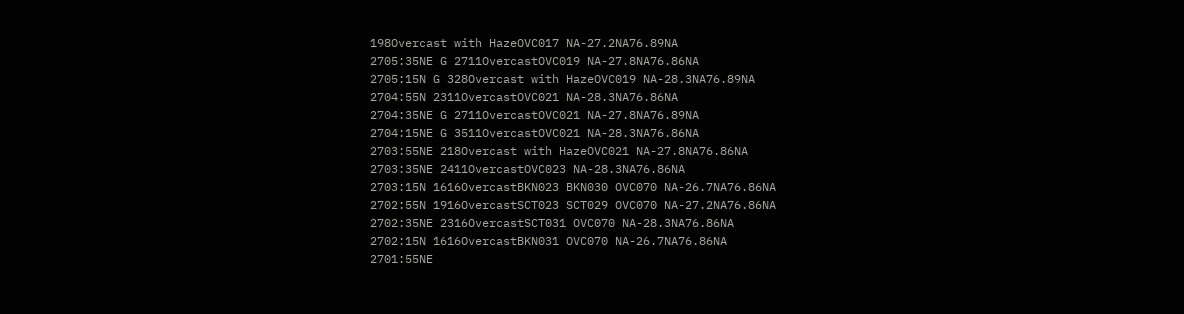198Overcast with HazeOVC017 NA-27.2NA76.89NA
2705:35NE G 2711OvercastOVC019 NA-27.8NA76.86NA
2705:15N G 328Overcast with HazeOVC019 NA-28.3NA76.89NA
2704:55N 2311OvercastOVC021 NA-28.3NA76.86NA
2704:35NE G 2711OvercastOVC021 NA-27.8NA76.89NA
2704:15NE G 3511OvercastOVC021 NA-28.3NA76.86NA
2703:55NE 218Overcast with HazeOVC021 NA-27.8NA76.86NA
2703:35NE 2411OvercastOVC023 NA-28.3NA76.86NA
2703:15N 1616OvercastBKN023 BKN030 OVC070 NA-26.7NA76.86NA
2702:55N 1916OvercastSCT023 SCT029 OVC070 NA-27.2NA76.86NA
2702:35NE 2316OvercastSCT031 OVC070 NA-28.3NA76.86NA
2702:15N 1616OvercastBKN031 OVC070 NA-26.7NA76.86NA
2701:55NE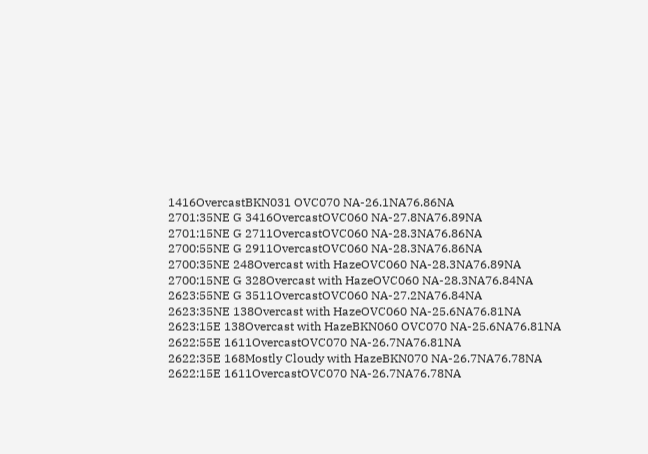1416OvercastBKN031 OVC070 NA-26.1NA76.86NA
2701:35NE G 3416OvercastOVC060 NA-27.8NA76.89NA
2701:15NE G 2711OvercastOVC060 NA-28.3NA76.86NA
2700:55NE G 2911OvercastOVC060 NA-28.3NA76.86NA
2700:35NE 248Overcast with HazeOVC060 NA-28.3NA76.89NA
2700:15NE G 328Overcast with HazeOVC060 NA-28.3NA76.84NA
2623:55NE G 3511OvercastOVC060 NA-27.2NA76.84NA
2623:35NE 138Overcast with HazeOVC060 NA-25.6NA76.81NA
2623:15E 138Overcast with HazeBKN060 OVC070 NA-25.6NA76.81NA
2622:55E 1611OvercastOVC070 NA-26.7NA76.81NA
2622:35E 168Mostly Cloudy with HazeBKN070 NA-26.7NA76.78NA
2622:15E 1611OvercastOVC070 NA-26.7NA76.78NA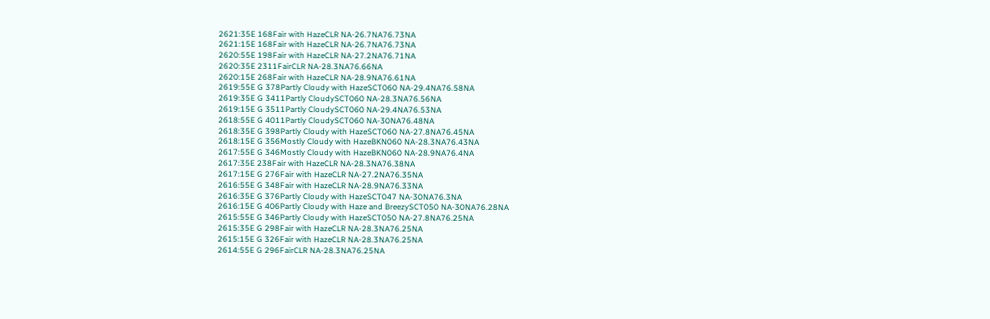2621:35E 168Fair with HazeCLR NA-26.7NA76.73NA
2621:15E 168Fair with HazeCLR NA-26.7NA76.73NA
2620:55E 198Fair with HazeCLR NA-27.2NA76.71NA
2620:35E 2311FairCLR NA-28.3NA76.66NA
2620:15E 268Fair with HazeCLR NA-28.9NA76.61NA
2619:55E G 378Partly Cloudy with HazeSCT060 NA-29.4NA76.58NA
2619:35E G 3411Partly CloudySCT060 NA-28.3NA76.56NA
2619:15E G 3511Partly CloudySCT060 NA-29.4NA76.53NA
2618:55E G 4011Partly CloudySCT060 NA-30NA76.48NA
2618:35E G 398Partly Cloudy with HazeSCT060 NA-27.8NA76.45NA
2618:15E G 356Mostly Cloudy with HazeBKN060 NA-28.3NA76.43NA
2617:55E G 346Mostly Cloudy with HazeBKN060 NA-28.9NA76.4NA
2617:35E 238Fair with HazeCLR NA-28.3NA76.38NA
2617:15E G 276Fair with HazeCLR NA-27.2NA76.35NA
2616:55E G 348Fair with HazeCLR NA-28.9NA76.33NA
2616:35E G 376Partly Cloudy with HazeSCT047 NA-30NA76.3NA
2616:15E G 406Partly Cloudy with Haze and BreezySCT050 NA-30NA76.28NA
2615:55E G 346Partly Cloudy with HazeSCT050 NA-27.8NA76.25NA
2615:35E G 298Fair with HazeCLR NA-28.3NA76.25NA
2615:15E G 326Fair with HazeCLR NA-28.3NA76.25NA
2614:55E G 296FairCLR NA-28.3NA76.25NA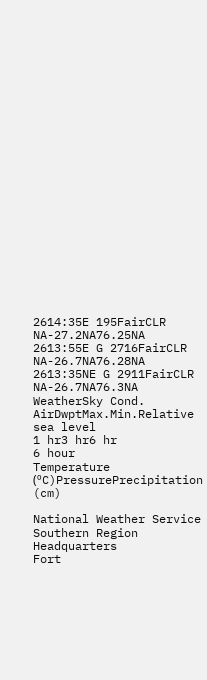2614:35E 195FairCLR NA-27.2NA76.25NA
2613:55E G 2716FairCLR NA-26.7NA76.28NA
2613:35NE G 2911FairCLR NA-26.7NA76.3NA
WeatherSky Cond. AirDwptMax.Min.Relative
sea level
1 hr3 hr6 hr
6 hour
Temperature (ºC)PressurePrecipitation (cm)

National Weather Service
Southern Region Headquarters
Fort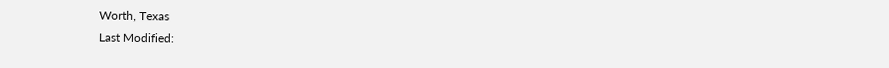Worth, Texas
Last Modified: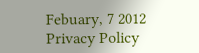Febuary, 7 2012
Privacy Policy